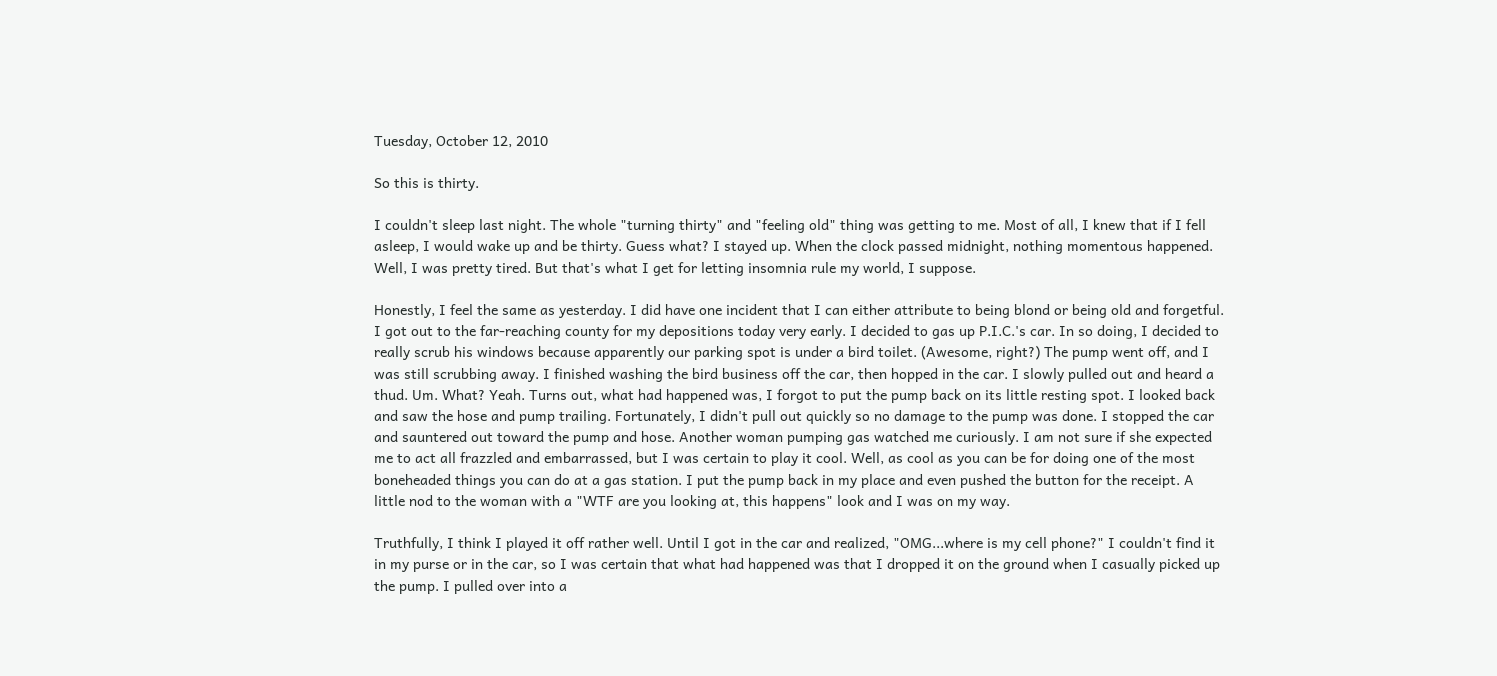Tuesday, October 12, 2010

So this is thirty.

I couldn't sleep last night. The whole "turning thirty" and "feeling old" thing was getting to me. Most of all, I knew that if I fell asleep, I would wake up and be thirty. Guess what? I stayed up. When the clock passed midnight, nothing momentous happened. Well, I was pretty tired. But that's what I get for letting insomnia rule my world, I suppose.

Honestly, I feel the same as yesterday. I did have one incident that I can either attribute to being blond or being old and forgetful. I got out to the far-reaching county for my depositions today very early. I decided to gas up P.I.C.'s car. In so doing, I decided to really scrub his windows because apparently our parking spot is under a bird toilet. (Awesome, right?) The pump went off, and I was still scrubbing away. I finished washing the bird business off the car, then hopped in the car. I slowly pulled out and heard a thud. Um. What? Yeah. Turns out, what had happened was, I forgot to put the pump back on its little resting spot. I looked back and saw the hose and pump trailing. Fortunately, I didn't pull out quickly so no damage to the pump was done. I stopped the car and sauntered out toward the pump and hose. Another woman pumping gas watched me curiously. I am not sure if she expected me to act all frazzled and embarrassed, but I was certain to play it cool. Well, as cool as you can be for doing one of the most boneheaded things you can do at a gas station. I put the pump back in my place and even pushed the button for the receipt. A little nod to the woman with a "WTF are you looking at, this happens" look and I was on my way.

Truthfully, I think I played it off rather well. Until I got in the car and realized, "OMG...where is my cell phone?" I couldn't find it in my purse or in the car, so I was certain that what had happened was that I dropped it on the ground when I casually picked up the pump. I pulled over into a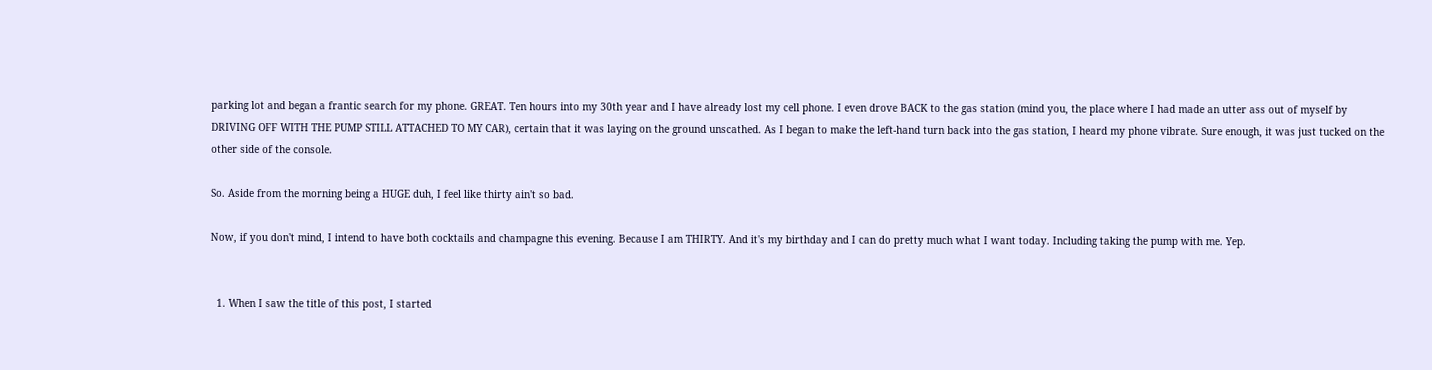parking lot and began a frantic search for my phone. GREAT. Ten hours into my 30th year and I have already lost my cell phone. I even drove BACK to the gas station (mind you, the place where I had made an utter ass out of myself by DRIVING OFF WITH THE PUMP STILL ATTACHED TO MY CAR), certain that it was laying on the ground unscathed. As I began to make the left-hand turn back into the gas station, I heard my phone vibrate. Sure enough, it was just tucked on the other side of the console.

So. Aside from the morning being a HUGE duh, I feel like thirty ain't so bad.

Now, if you don't mind, I intend to have both cocktails and champagne this evening. Because I am THIRTY. And it's my birthday and I can do pretty much what I want today. Including taking the pump with me. Yep.


  1. When I saw the title of this post, I started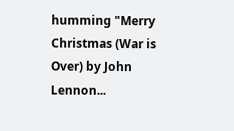humming "Merry Christmas (War is Over) by John Lennon...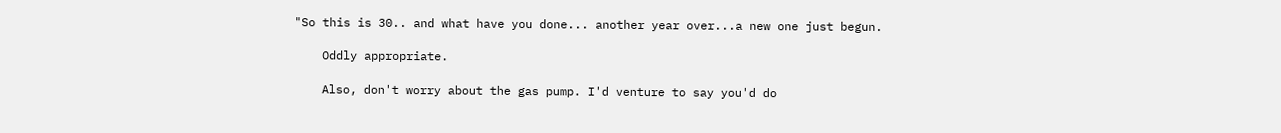"So this is 30.. and what have you done... another year over...a new one just begun.

    Oddly appropriate.

    Also, don't worry about the gas pump. I'd venture to say you'd do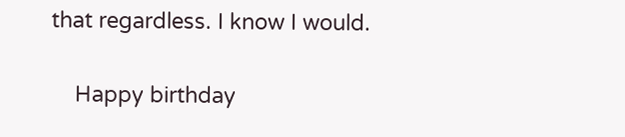that regardless. I know I would.

    Happy birthday